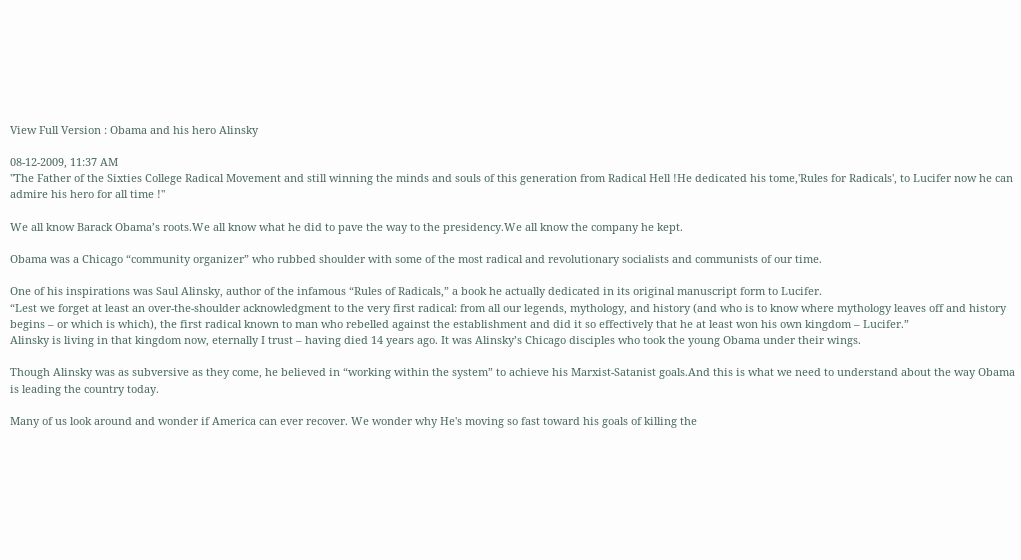View Full Version : Obama and his hero Alinsky

08-12-2009, 11:37 AM
"The Father of the Sixties College Radical Movement and still winning the minds and souls of this generation from Radical Hell !He dedicated his tome,'Rules for Radicals', to Lucifer now he can admire his hero for all time !"

We all know Barack Obama’s roots.We all know what he did to pave the way to the presidency.We all know the company he kept.

Obama was a Chicago “community organizer” who rubbed shoulder with some of the most radical and revolutionary socialists and communists of our time.

One of his inspirations was Saul Alinsky, author of the infamous “Rules of Radicals,” a book he actually dedicated in its original manuscript form to Lucifer.
“Lest we forget at least an over-the-shoulder acknowledgment to the very first radical: from all our legends, mythology, and history (and who is to know where mythology leaves off and history begins – or which is which), the first radical known to man who rebelled against the establishment and did it so effectively that he at least won his own kingdom – Lucifer.”
Alinsky is living in that kingdom now, eternally I trust – having died 14 years ago. It was Alinsky’s Chicago disciples who took the young Obama under their wings.

Though Alinsky was as subversive as they come, he believed in “working within the system” to achieve his Marxist-Satanist goals.And this is what we need to understand about the way Obama is leading the country today.

Many of us look around and wonder if America can ever recover. We wonder why He's moving so fast toward his goals of killing the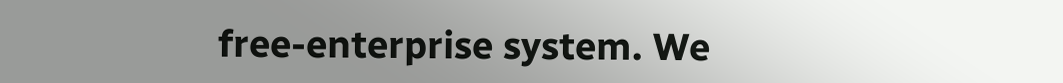free-enterprise system. We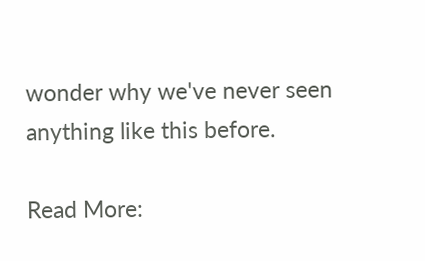wonder why we've never seen anything like this before.

Read More: